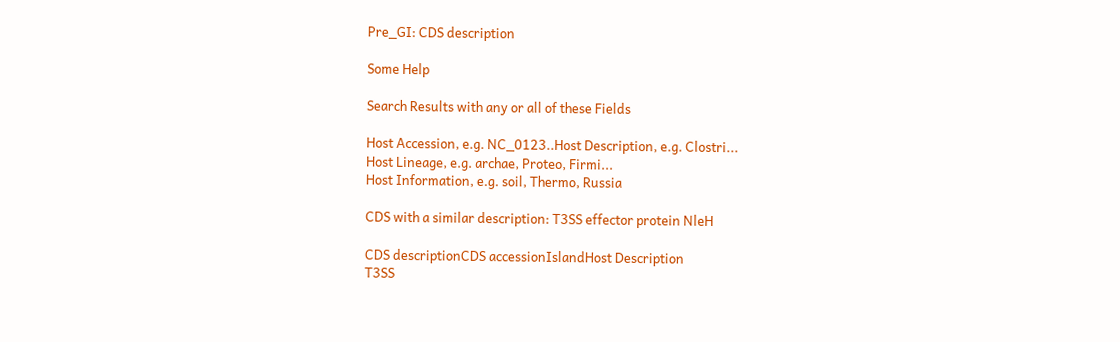Pre_GI: CDS description

Some Help

Search Results with any or all of these Fields

Host Accession, e.g. NC_0123..Host Description, e.g. Clostri...
Host Lineage, e.g. archae, Proteo, Firmi...
Host Information, e.g. soil, Thermo, Russia

CDS with a similar description: T3SS effector protein NleH

CDS descriptionCDS accessionIslandHost Description
T3SS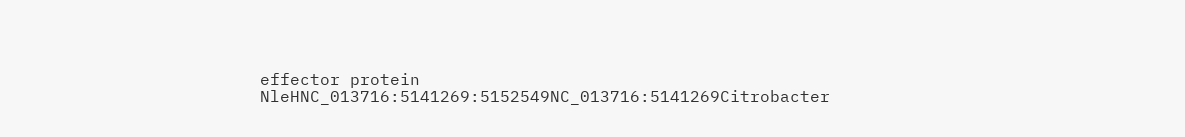effector protein NleHNC_013716:5141269:5152549NC_013716:5141269Citrobacter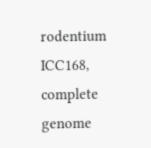rodentium ICC168, complete genome